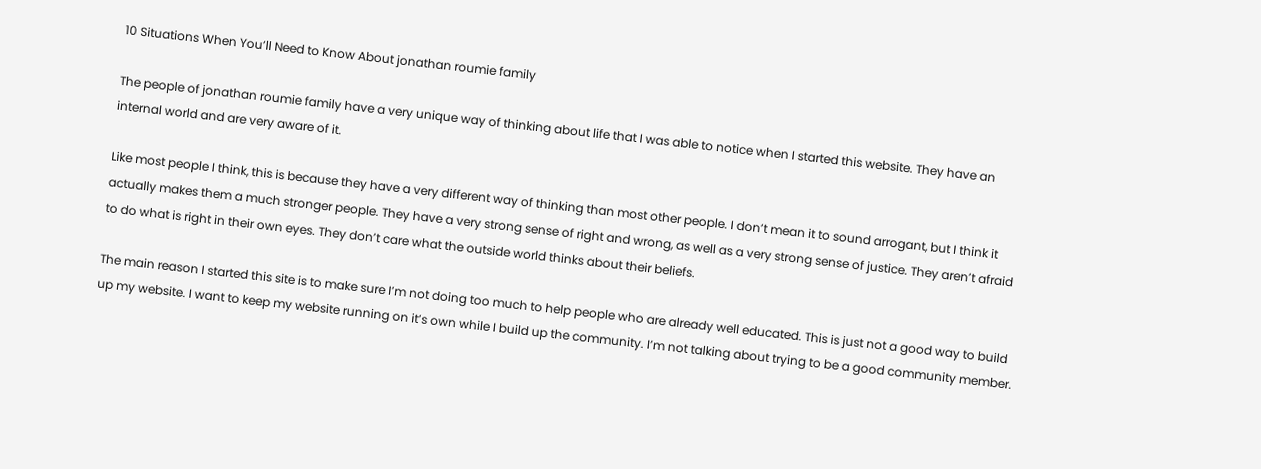10 Situations When You’ll Need to Know About jonathan roumie family

The people of jonathan roumie family have a very unique way of thinking about life that I was able to notice when I started this website. They have an internal world and are very aware of it.

Like most people I think, this is because they have a very different way of thinking than most other people. I don’t mean it to sound arrogant, but I think it actually makes them a much stronger people. They have a very strong sense of right and wrong, as well as a very strong sense of justice. They aren’t afraid to do what is right in their own eyes. They don’t care what the outside world thinks about their beliefs.

The main reason I started this site is to make sure I’m not doing too much to help people who are already well educated. This is just not a good way to build up my website. I want to keep my website running on it’s own while I build up the community. I’m not talking about trying to be a good community member.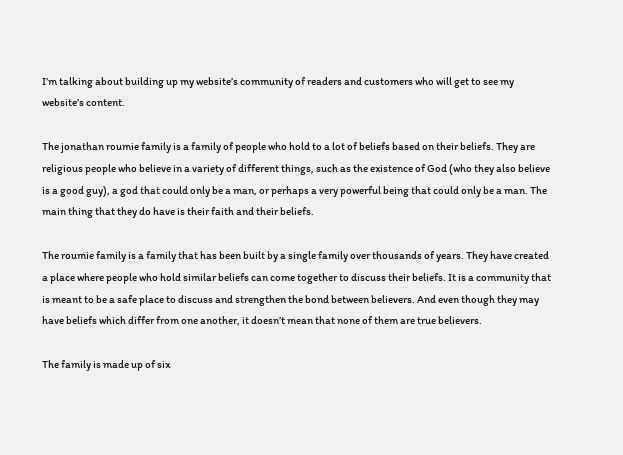I’m talking about building up my website’s community of readers and customers who will get to see my website’s content.

The jonathan roumie family is a family of people who hold to a lot of beliefs based on their beliefs. They are religious people who believe in a variety of different things, such as the existence of God (who they also believe is a good guy), a god that could only be a man, or perhaps a very powerful being that could only be a man. The main thing that they do have is their faith and their beliefs.

The roumie family is a family that has been built by a single family over thousands of years. They have created a place where people who hold similar beliefs can come together to discuss their beliefs. It is a community that is meant to be a safe place to discuss and strengthen the bond between believers. And even though they may have beliefs which differ from one another, it doesn’t mean that none of them are true believers.

The family is made up of six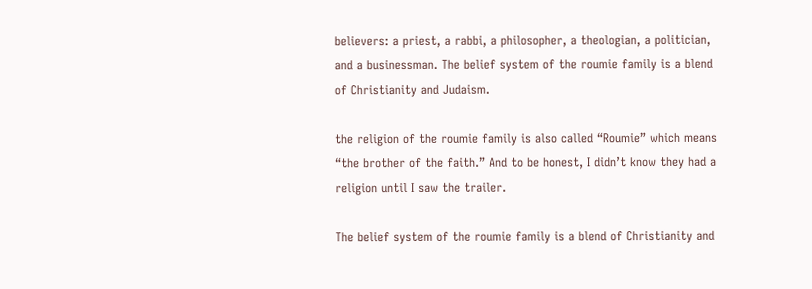believers: a priest, a rabbi, a philosopher, a theologian, a politician, and a businessman. The belief system of the roumie family is a blend of Christianity and Judaism.

the religion of the roumie family is also called “Roumie” which means “the brother of the faith.” And to be honest, I didn’t know they had a religion until I saw the trailer.

The belief system of the roumie family is a blend of Christianity and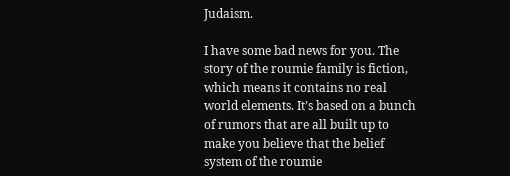Judaism.

I have some bad news for you. The story of the roumie family is fiction, which means it contains no real world elements. It’s based on a bunch of rumors that are all built up to make you believe that the belief system of the roumie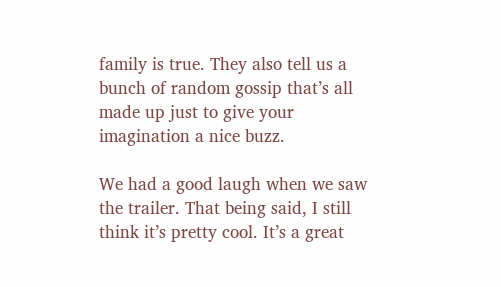family is true. They also tell us a bunch of random gossip that’s all made up just to give your imagination a nice buzz.

We had a good laugh when we saw the trailer. That being said, I still think it’s pretty cool. It’s a great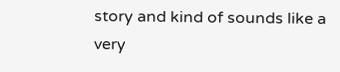story and kind of sounds like a very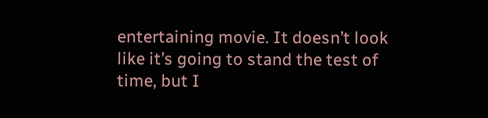entertaining movie. It doesn’t look like it’s going to stand the test of time, but I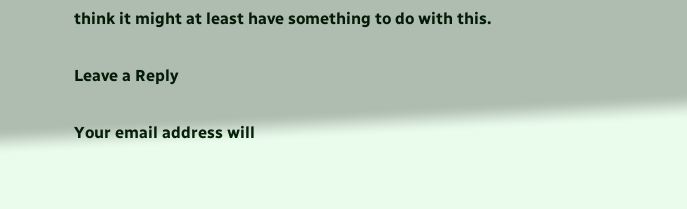think it might at least have something to do with this.

Leave a Reply

Your email address will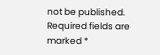not be published. Required fields are marked *